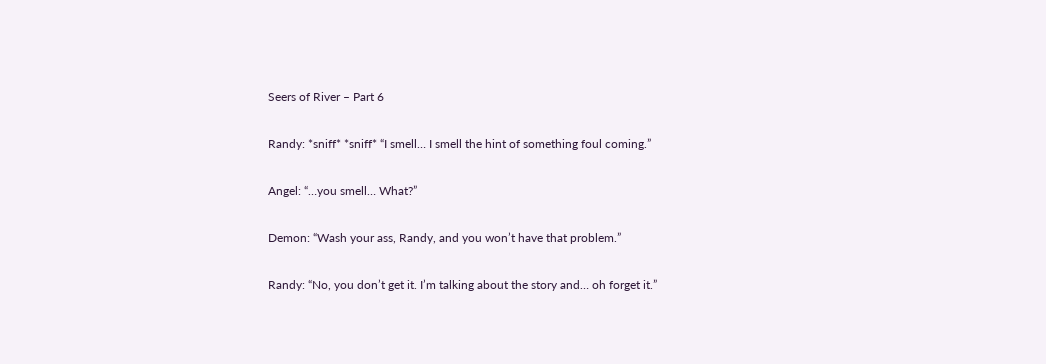Seers of River – Part 6

Randy: *sniff* *sniff* “I smell… I smell the hint of something foul coming.”

Angel: “…you smell… What?”

Demon: “Wash your ass, Randy, and you won’t have that problem.”

Randy: “No, you don’t get it. I’m talking about the story and… oh forget it.”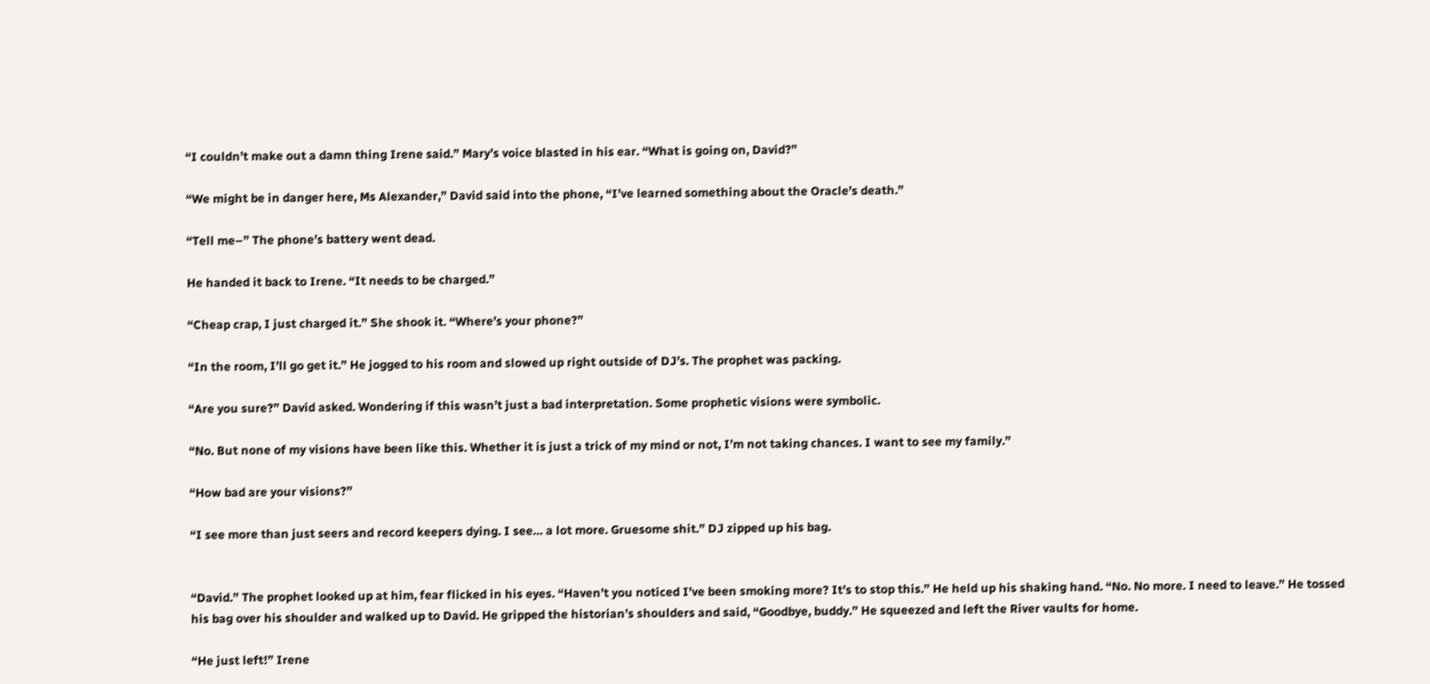“I couldn’t make out a damn thing Irene said.” Mary’s voice blasted in his ear. “What is going on, David?”

“We might be in danger here, Ms Alexander,” David said into the phone, “I’ve learned something about the Oracle’s death.”

“Tell me–” The phone’s battery went dead.

He handed it back to Irene. “It needs to be charged.”

“Cheap crap, I just charged it.” She shook it. “Where’s your phone?”

“In the room, I’ll go get it.” He jogged to his room and slowed up right outside of DJ’s. The prophet was packing.

“Are you sure?” David asked. Wondering if this wasn’t just a bad interpretation. Some prophetic visions were symbolic.

“No. But none of my visions have been like this. Whether it is just a trick of my mind or not, I’m not taking chances. I want to see my family.”

“How bad are your visions?”

“I see more than just seers and record keepers dying. I see… a lot more. Gruesome shit.” DJ zipped up his bag.


“David.” The prophet looked up at him, fear flicked in his eyes. “Haven’t you noticed I’ve been smoking more? It’s to stop this.” He held up his shaking hand. “No. No more. I need to leave.” He tossed his bag over his shoulder and walked up to David. He gripped the historian’s shoulders and said, “Goodbye, buddy.” He squeezed and left the River vaults for home.

“He just left!” Irene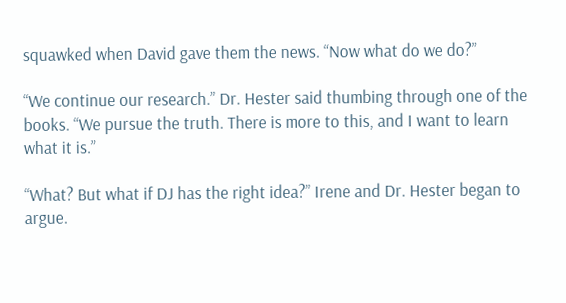squawked when David gave them the news. “Now what do we do?”

“We continue our research.” Dr. Hester said thumbing through one of the books. “We pursue the truth. There is more to this, and I want to learn what it is.”

“What? But what if DJ has the right idea?” Irene and Dr. Hester began to argue.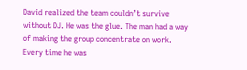David realized the team couldn’t survive without DJ. He was the glue. The man had a way of making the group concentrate on work. Every time he was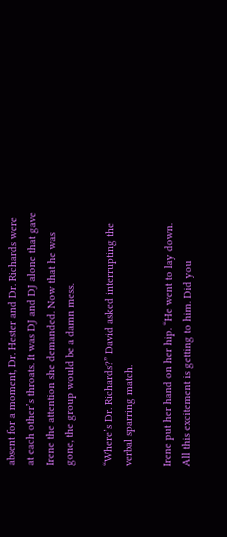absent for a moment, Dr. Hester and Dr. Richards were at each other’s throats. It was DJ and DJ alone that gave Irene the attention she demanded. Now that he was gone, the group would be a damn mess.

“Where’s Dr. Richards?” David asked interrupting the verbal sparring match.

Irene put her hand on her hip. “He went to lay down. All this excitement is getting to him. Did you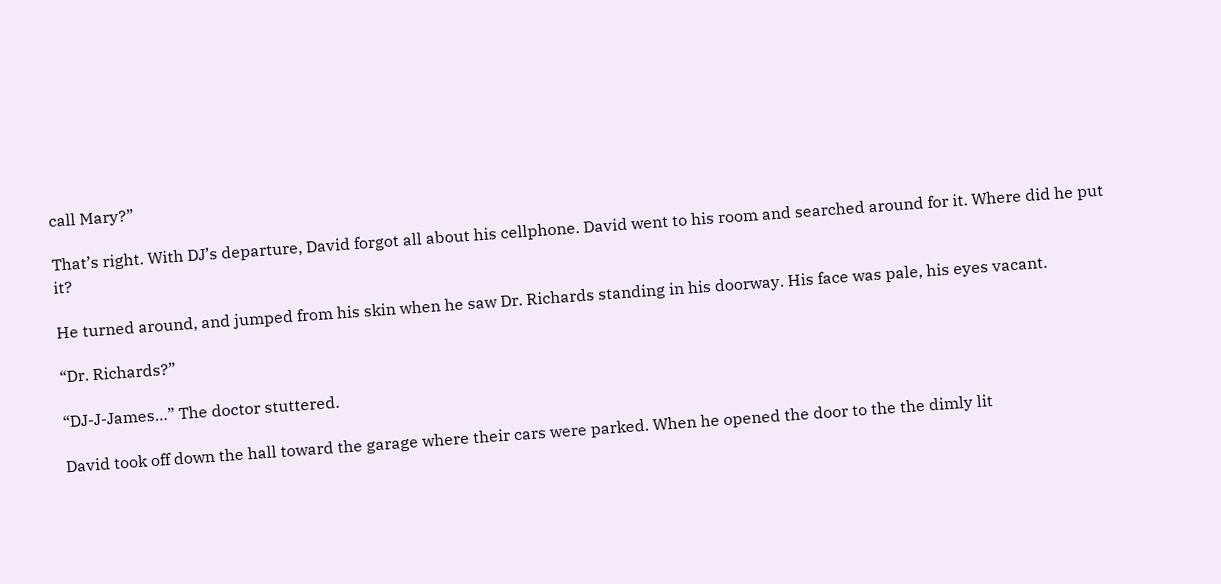call Mary?”

That’s right. With DJ’s departure, David forgot all about his cellphone. David went to his room and searched around for it. Where did he put it?

He turned around, and jumped from his skin when he saw Dr. Richards standing in his doorway. His face was pale, his eyes vacant.

“Dr. Richards?”

“DJ-J-James…” The doctor stuttered.

David took off down the hall toward the garage where their cars were parked. When he opened the door to the the dimly lit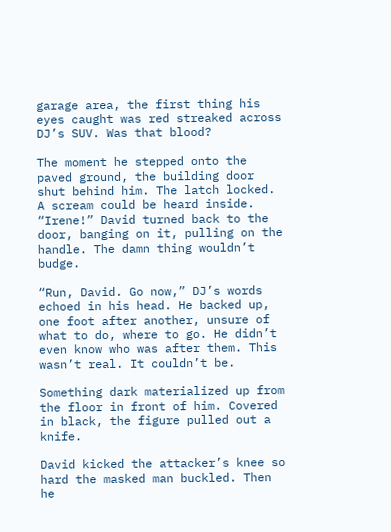garage area, the first thing his eyes caught was red streaked across DJ’s SUV. Was that blood?

The moment he stepped onto the paved ground, the building door shut behind him. The latch locked. A scream could be heard inside. “Irene!” David turned back to the door, banging on it, pulling on the handle. The damn thing wouldn’t budge.

“Run, David. Go now,” DJ’s words echoed in his head. He backed up, one foot after another, unsure of what to do, where to go. He didn’t even know who was after them. This wasn’t real. It couldn’t be.

Something dark materialized up from the floor in front of him. Covered in black, the figure pulled out a knife.

David kicked the attacker’s knee so hard the masked man buckled. Then he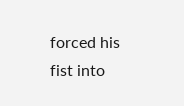forced his fist into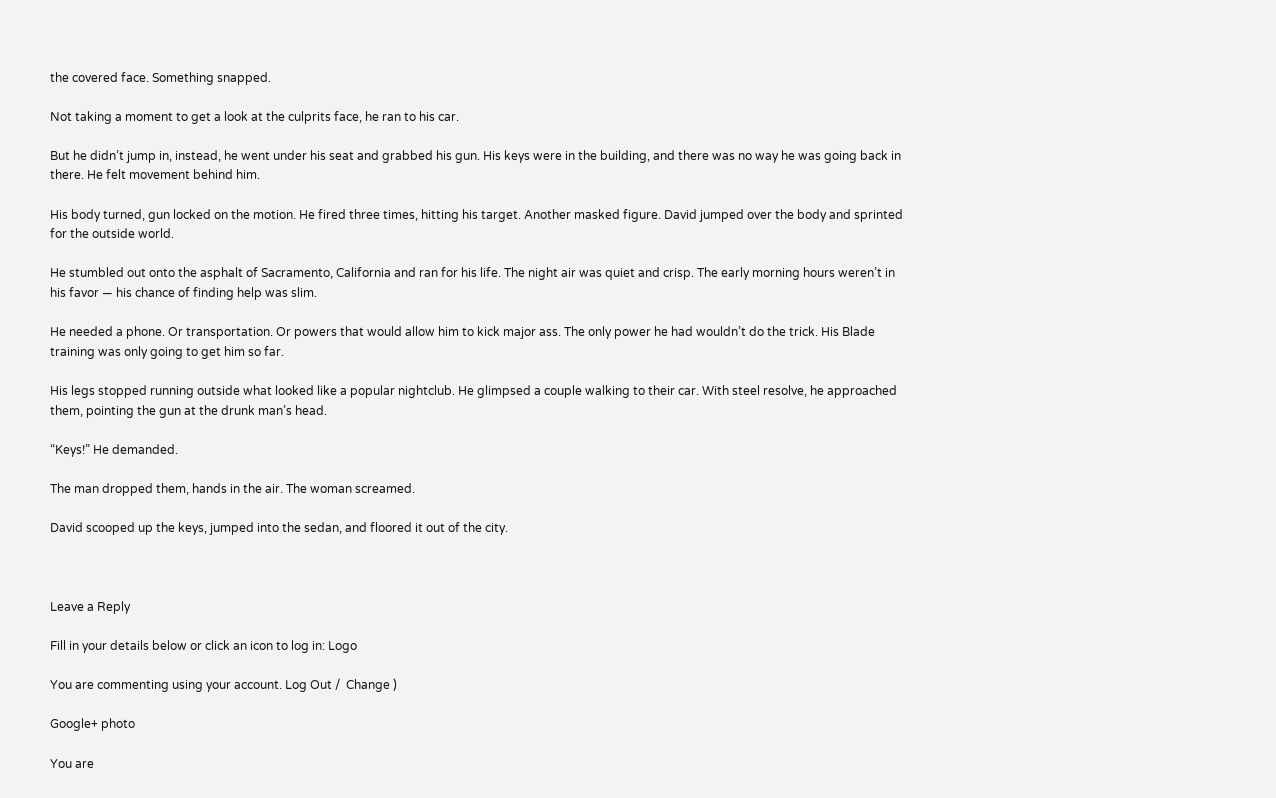the covered face. Something snapped.

Not taking a moment to get a look at the culprits face, he ran to his car.

But he didn’t jump in, instead, he went under his seat and grabbed his gun. His keys were in the building, and there was no way he was going back in there. He felt movement behind him.

His body turned, gun locked on the motion. He fired three times, hitting his target. Another masked figure. David jumped over the body and sprinted for the outside world.

He stumbled out onto the asphalt of Sacramento, California and ran for his life. The night air was quiet and crisp. The early morning hours weren’t in his favor — his chance of finding help was slim.

He needed a phone. Or transportation. Or powers that would allow him to kick major ass. The only power he had wouldn’t do the trick. His Blade training was only going to get him so far.

His legs stopped running outside what looked like a popular nightclub. He glimpsed a couple walking to their car. With steel resolve, he approached them, pointing the gun at the drunk man’s head.

“Keys!” He demanded.

The man dropped them, hands in the air. The woman screamed.

David scooped up the keys, jumped into the sedan, and floored it out of the city.



Leave a Reply

Fill in your details below or click an icon to log in: Logo

You are commenting using your account. Log Out /  Change )

Google+ photo

You are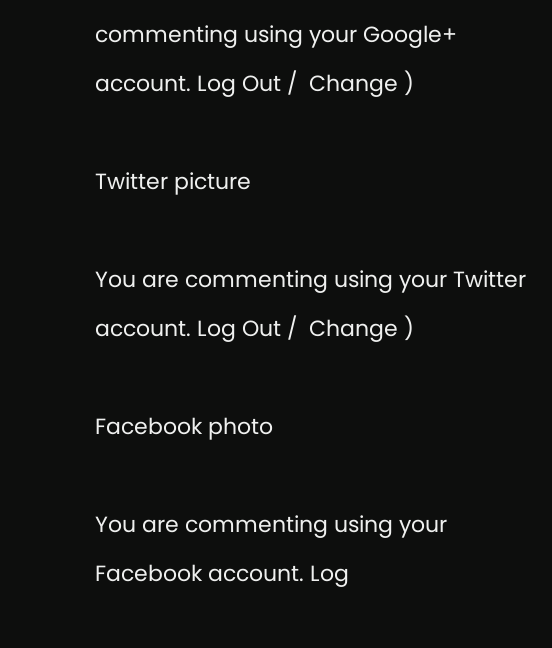commenting using your Google+ account. Log Out /  Change )

Twitter picture

You are commenting using your Twitter account. Log Out /  Change )

Facebook photo

You are commenting using your Facebook account. Log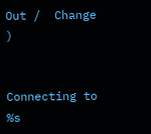Out /  Change )


Connecting to %s